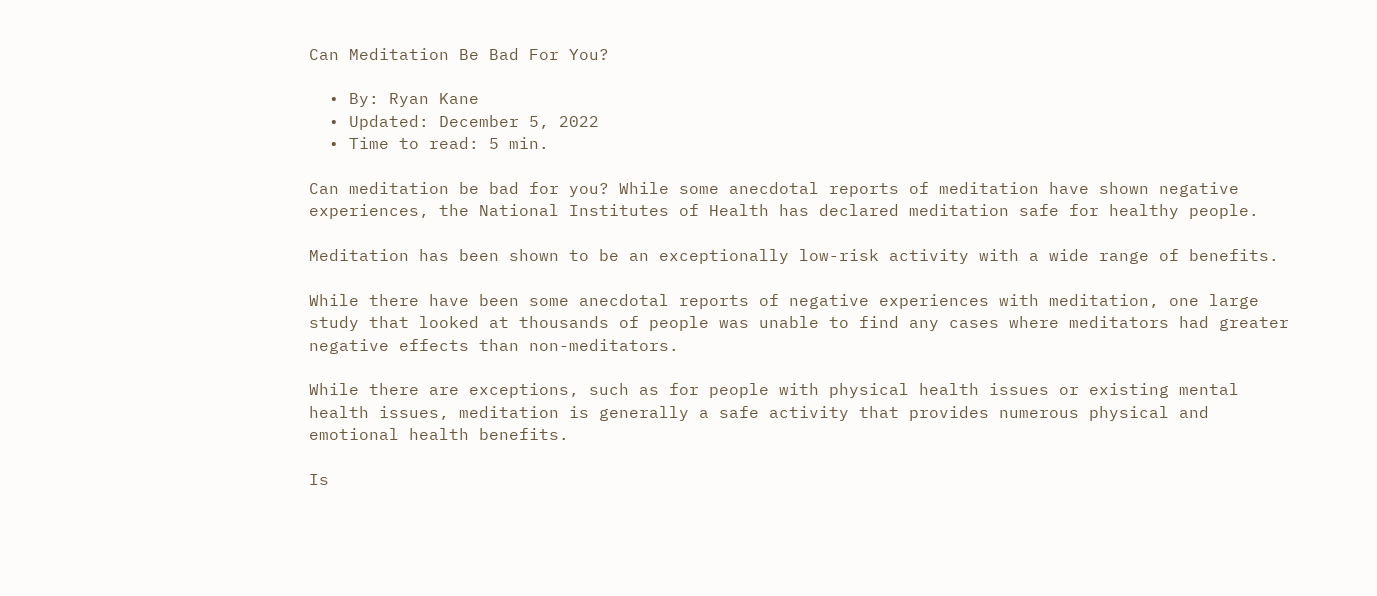Can Meditation Be Bad For You?

  • By: Ryan Kane
  • Updated: December 5, 2022
  • Time to read: 5 min.

Can meditation be bad for you? While some anecdotal reports of meditation have shown negative experiences, the National Institutes of Health has declared meditation safe for healthy people.

Meditation has been shown to be an exceptionally low-risk activity with a wide range of benefits.

While there have been some anecdotal reports of negative experiences with meditation, one large study that looked at thousands of people was unable to find any cases where meditators had greater negative effects than non-meditators.

While there are exceptions, such as for people with physical health issues or existing mental health issues, meditation is generally a safe activity that provides numerous physical and emotional health benefits.

Is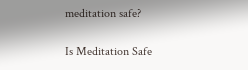meditation safe?

Is Meditation Safe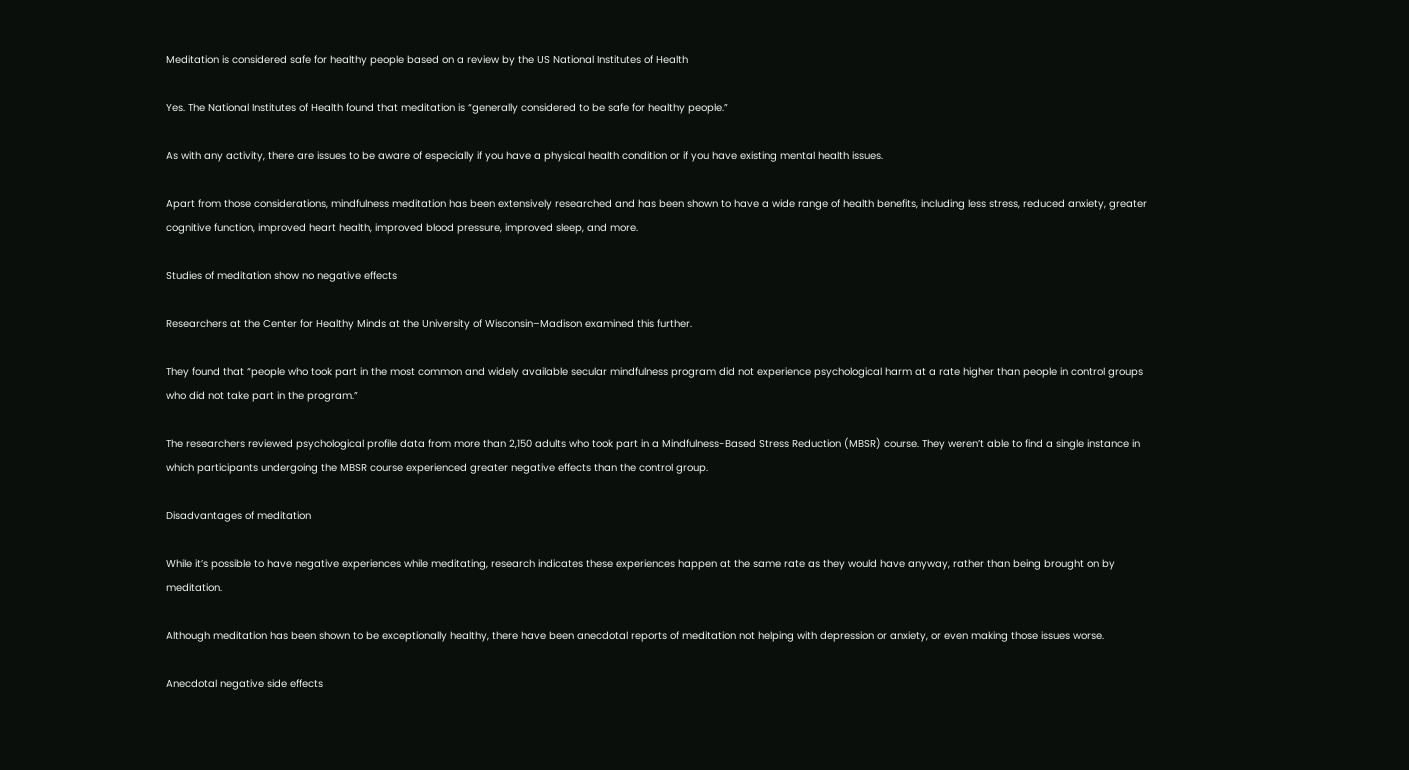Meditation is considered safe for healthy people based on a review by the US National Institutes of Health

Yes. The National Institutes of Health found that meditation is “generally considered to be safe for healthy people.”

As with any activity, there are issues to be aware of especially if you have a physical health condition or if you have existing mental health issues.

Apart from those considerations, mindfulness meditation has been extensively researched and has been shown to have a wide range of health benefits, including less stress, reduced anxiety, greater cognitive function, improved heart health, improved blood pressure, improved sleep, and more.

Studies of meditation show no negative effects

Researchers at the Center for Healthy Minds at the University of Wisconsin–Madison examined this further.

They found that “people who took part in the most common and widely available secular mindfulness program did not experience psychological harm at a rate higher than people in control groups who did not take part in the program.”

The researchers reviewed psychological profile data from more than 2,150 adults who took part in a Mindfulness-Based Stress Reduction (MBSR) course. They weren’t able to find a single instance in which participants undergoing the MBSR course experienced greater negative effects than the control group.

Disadvantages of meditation

While it’s possible to have negative experiences while meditating, research indicates these experiences happen at the same rate as they would have anyway, rather than being brought on by meditation.

Although meditation has been shown to be exceptionally healthy, there have been anecdotal reports of meditation not helping with depression or anxiety, or even making those issues worse.

Anecdotal negative side effects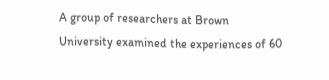A group of researchers at Brown University examined the experiences of 60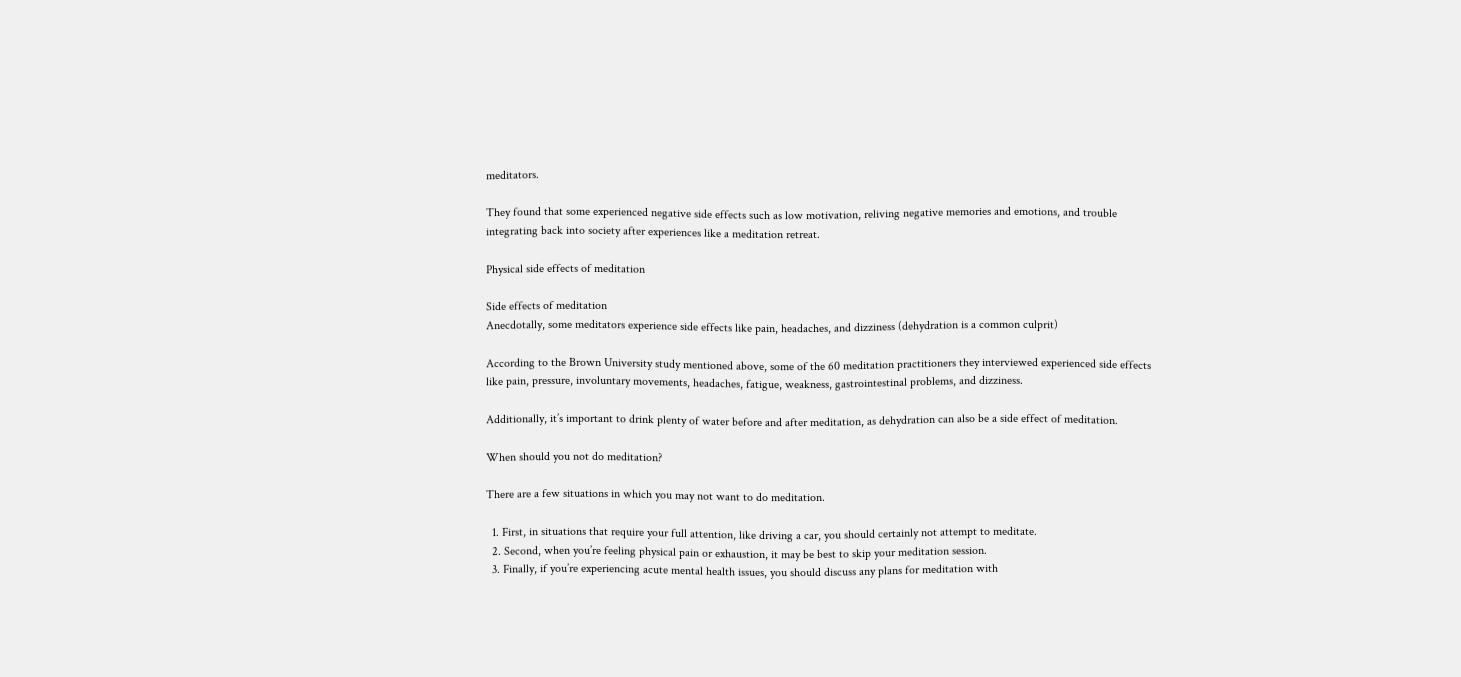meditators.

They found that some experienced negative side effects such as low motivation, reliving negative memories and emotions, and trouble integrating back into society after experiences like a meditation retreat.

Physical side effects of meditation

Side effects of meditation
Anecdotally, some meditators experience side effects like pain, headaches, and dizziness (dehydration is a common culprit)

According to the Brown University study mentioned above, some of the 60 meditation practitioners they interviewed experienced side effects like pain, pressure, involuntary movements, headaches, fatigue, weakness, gastrointestinal problems, and dizziness.

Additionally, it’s important to drink plenty of water before and after meditation, as dehydration can also be a side effect of meditation.

When should you not do meditation?

There are a few situations in which you may not want to do meditation.

  1. First, in situations that require your full attention, like driving a car, you should certainly not attempt to meditate.
  2. Second, when you’re feeling physical pain or exhaustion, it may be best to skip your meditation session.
  3. Finally, if you’re experiencing acute mental health issues, you should discuss any plans for meditation with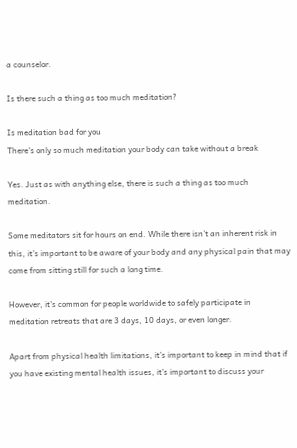a counselor.

Is there such a thing as too much meditation?

Is meditation bad for you
There’s only so much meditation your body can take without a break

Yes. Just as with anything else, there is such a thing as too much meditation.

Some meditators sit for hours on end. While there isn’t an inherent risk in this, it’s important to be aware of your body and any physical pain that may come from sitting still for such a long time.

However, it’s common for people worldwide to safely participate in meditation retreats that are 3 days, 10 days, or even longer.

Apart from physical health limitations, it’s important to keep in mind that if you have existing mental health issues, it’s important to discuss your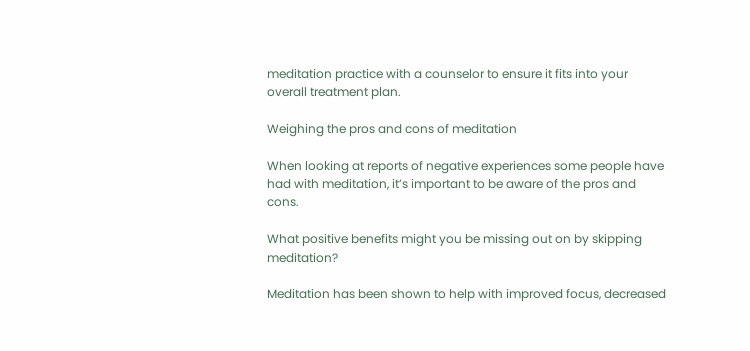meditation practice with a counselor to ensure it fits into your overall treatment plan.

Weighing the pros and cons of meditation

When looking at reports of negative experiences some people have had with meditation, it’s important to be aware of the pros and cons.

What positive benefits might you be missing out on by skipping meditation?

Meditation has been shown to help with improved focus, decreased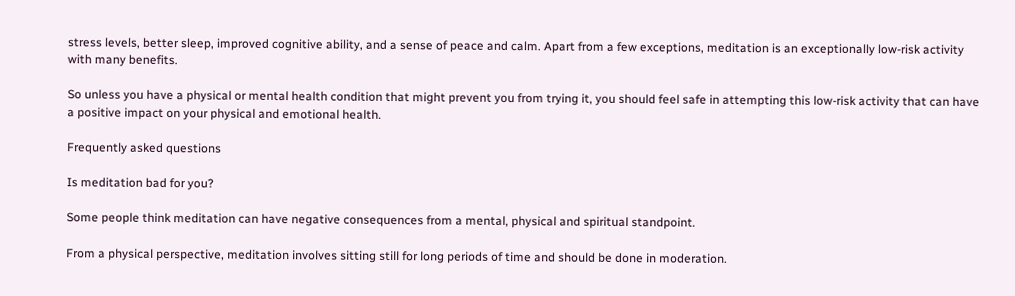stress levels, better sleep, improved cognitive ability, and a sense of peace and calm. Apart from a few exceptions, meditation is an exceptionally low-risk activity with many benefits.

So unless you have a physical or mental health condition that might prevent you from trying it, you should feel safe in attempting this low-risk activity that can have a positive impact on your physical and emotional health.

Frequently asked questions

Is meditation bad for you?

Some people think meditation can have negative consequences from a mental, physical and spiritual standpoint.

From a physical perspective, meditation involves sitting still for long periods of time and should be done in moderation.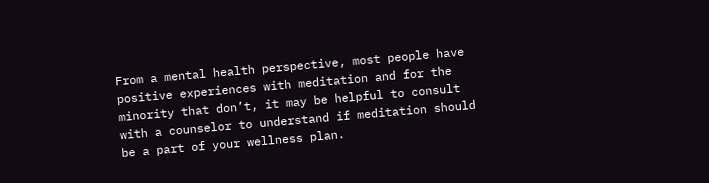From a mental health perspective, most people have positive experiences with meditation and for the minority that don’t, it may be helpful to consult with a counselor to understand if meditation should be a part of your wellness plan.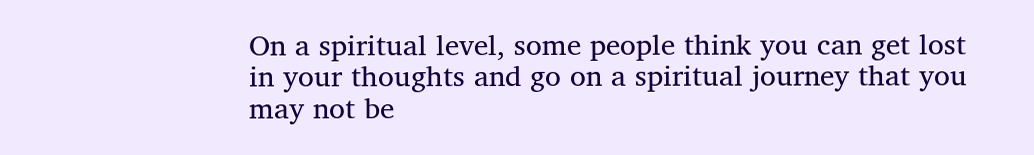On a spiritual level, some people think you can get lost in your thoughts and go on a spiritual journey that you may not be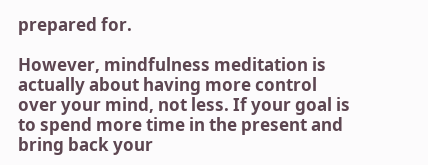prepared for.

However, mindfulness meditation is actually about having more control over your mind, not less. If your goal is to spend more time in the present and bring back your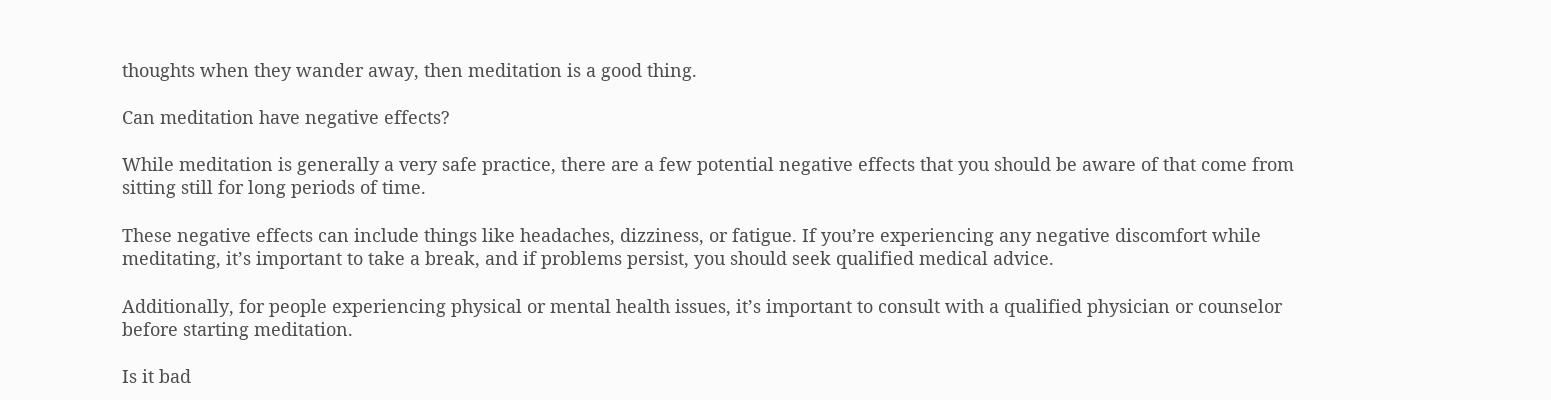thoughts when they wander away, then meditation is a good thing.

Can meditation have negative effects?

While meditation is generally a very safe practice, there are a few potential negative effects that you should be aware of that come from sitting still for long periods of time.

These negative effects can include things like headaches, dizziness, or fatigue. If you’re experiencing any negative discomfort while meditating, it’s important to take a break, and if problems persist, you should seek qualified medical advice.

Additionally, for people experiencing physical or mental health issues, it’s important to consult with a qualified physician or counselor before starting meditation.

Is it bad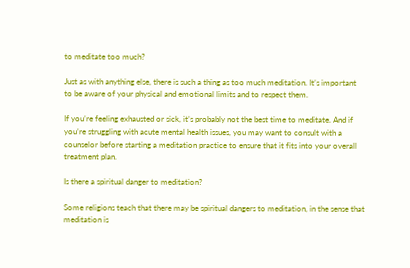to meditate too much?

Just as with anything else, there is such a thing as too much meditation. It’s important to be aware of your physical and emotional limits and to respect them.

If you’re feeling exhausted or sick, it’s probably not the best time to meditate. And if you’re struggling with acute mental health issues, you may want to consult with a counselor before starting a meditation practice to ensure that it fits into your overall treatment plan.

Is there a spiritual danger to meditation?

Some religions teach that there may be spiritual dangers to meditation, in the sense that meditation is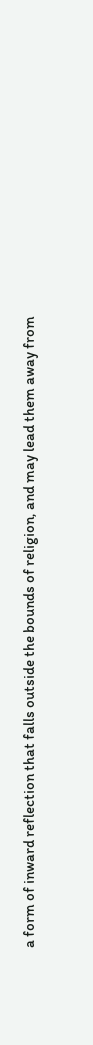a form of inward reflection that falls outside the bounds of religion, and may lead them away from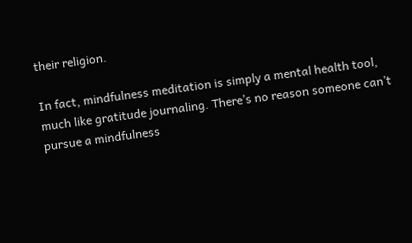their religion.

In fact, mindfulness meditation is simply a mental health tool, much like gratitude journaling. There’s no reason someone can’t pursue a mindfulness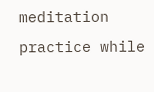meditation practice while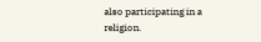also participating in a religion.